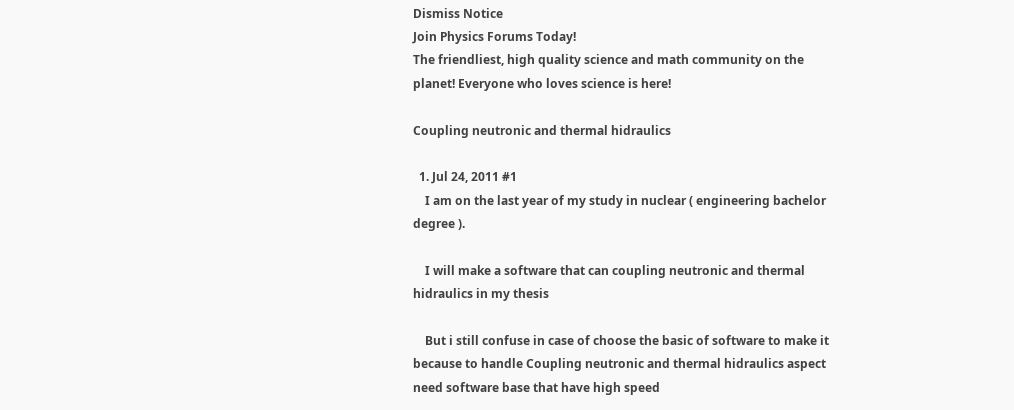Dismiss Notice
Join Physics Forums Today!
The friendliest, high quality science and math community on the planet! Everyone who loves science is here!

Coupling neutronic and thermal hidraulics

  1. Jul 24, 2011 #1
    I am on the last year of my study in nuclear ( engineering bachelor degree ).

    I will make a software that can coupling neutronic and thermal hidraulics in my thesis

    But i still confuse in case of choose the basic of software to make it because to handle Coupling neutronic and thermal hidraulics aspect need software base that have high speed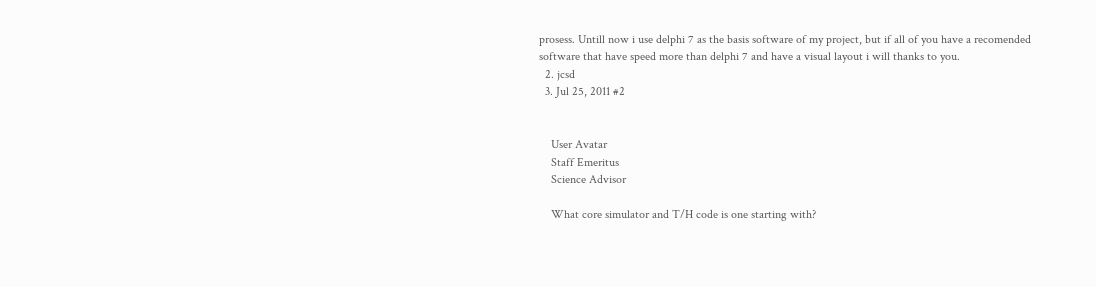prosess. Untill now i use delphi 7 as the basis software of my project, but if all of you have a recomended software that have speed more than delphi 7 and have a visual layout i will thanks to you.
  2. jcsd
  3. Jul 25, 2011 #2


    User Avatar
    Staff Emeritus
    Science Advisor

    What core simulator and T/H code is one starting with?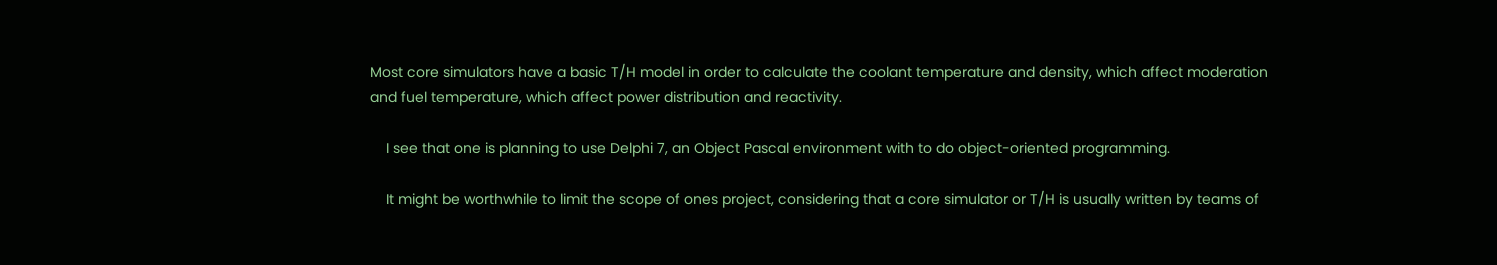Most core simulators have a basic T/H model in order to calculate the coolant temperature and density, which affect moderation and fuel temperature, which affect power distribution and reactivity.

    I see that one is planning to use Delphi 7, an Object Pascal environment with to do object-oriented programming.

    It might be worthwhile to limit the scope of ones project, considering that a core simulator or T/H is usually written by teams of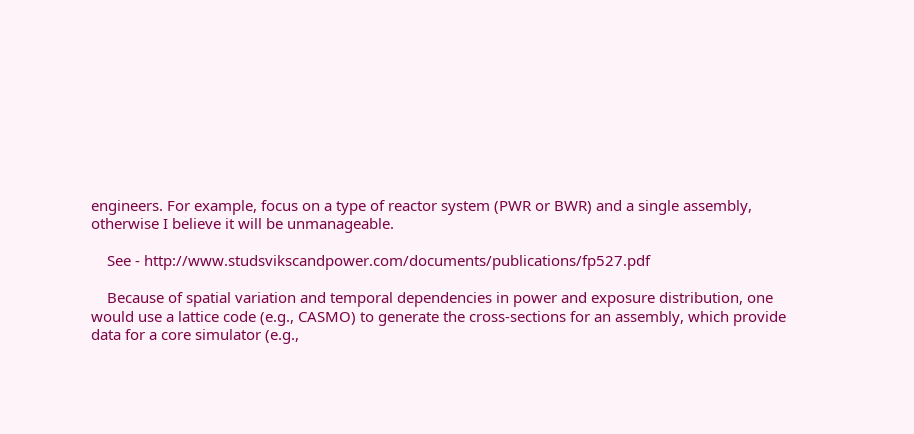engineers. For example, focus on a type of reactor system (PWR or BWR) and a single assembly, otherwise I believe it will be unmanageable.

    See - http://www.studsvikscandpower.com/documents/publications/fp527.pdf

    Because of spatial variation and temporal dependencies in power and exposure distribution, one would use a lattice code (e.g., CASMO) to generate the cross-sections for an assembly, which provide data for a core simulator (e.g.,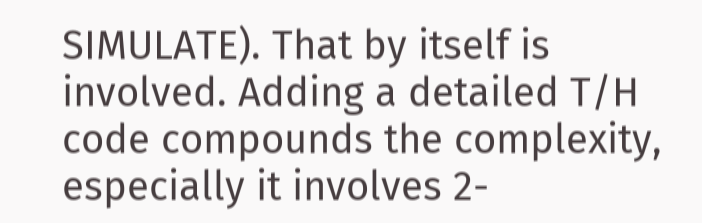SIMULATE). That by itself is involved. Adding a detailed T/H code compounds the complexity, especially it involves 2-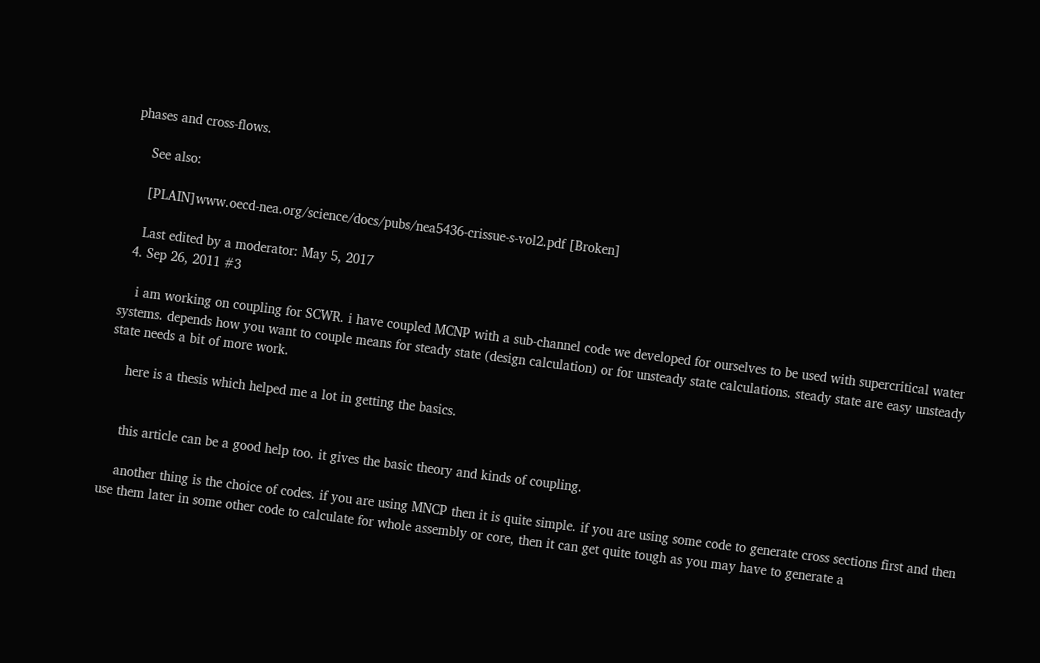phases and cross-flows.

    See also:

    [PLAIN]www.oecd-nea.org/science/docs/pubs/nea5436-crissue-s-vol2.pdf [Broken]

    Last edited by a moderator: May 5, 2017
  4. Sep 26, 2011 #3

    i am working on coupling for SCWR. i have coupled MCNP with a sub-channel code we developed for ourselves to be used with supercritical water systems. depends how you want to couple means for steady state (design calculation) or for unsteady state calculations. steady state are easy unsteady state needs a bit of more work.

    here is a thesis which helped me a lot in getting the basics.


    this article can be a good help too. it gives the basic theory and kinds of coupling.

    another thing is the choice of codes. if you are using MNCP then it is quite simple. if you are using some code to generate cross sections first and then use them later in some other code to calculate for whole assembly or core, then it can get quite tough as you may have to generate a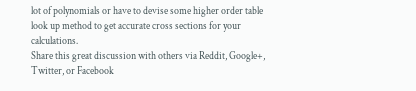lot of polynomials or have to devise some higher order table look up method to get accurate cross sections for your calculations.
Share this great discussion with others via Reddit, Google+, Twitter, or Facebook